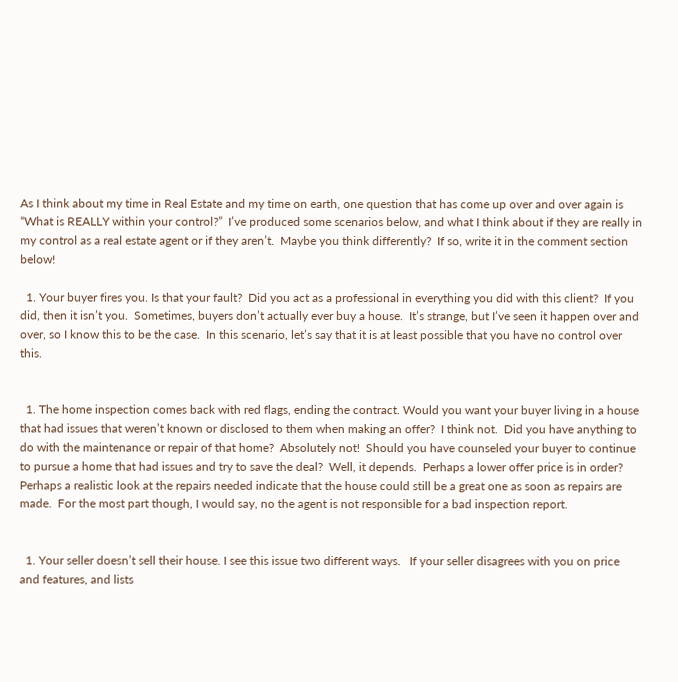As I think about my time in Real Estate and my time on earth, one question that has come up over and over again is “What is REALLY within your control?”  I’ve produced some scenarios below, and what I think about if they are really in my control as a real estate agent or if they aren’t.  Maybe you think differently?  If so, write it in the comment section below!

  1. Your buyer fires you. Is that your fault?  Did you act as a professional in everything you did with this client?  If you did, then it isn’t you.  Sometimes, buyers don’t actually ever buy a house.  It’s strange, but I’ve seen it happen over and over, so I know this to be the case.  In this scenario, let’s say that it is at least possible that you have no control over this.


  1. The home inspection comes back with red flags, ending the contract. Would you want your buyer living in a house that had issues that weren’t known or disclosed to them when making an offer?  I think not.  Did you have anything to do with the maintenance or repair of that home?  Absolutely not!  Should you have counseled your buyer to continue to pursue a home that had issues and try to save the deal?  Well, it depends.  Perhaps a lower offer price is in order?  Perhaps a realistic look at the repairs needed indicate that the house could still be a great one as soon as repairs are made.  For the most part though, I would say, no the agent is not responsible for a bad inspection report.


  1. Your seller doesn’t sell their house. I see this issue two different ways.   If your seller disagrees with you on price and features, and lists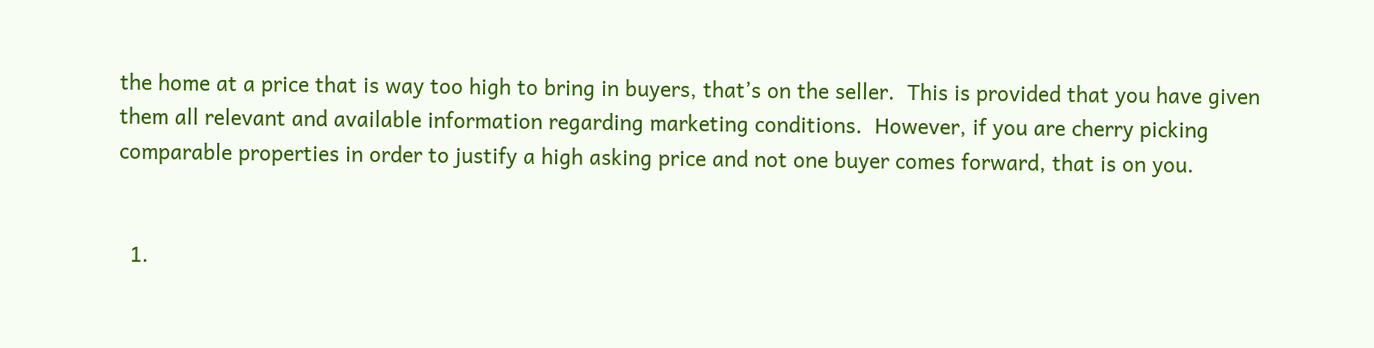the home at a price that is way too high to bring in buyers, that’s on the seller.  This is provided that you have given them all relevant and available information regarding marketing conditions.  However, if you are cherry picking comparable properties in order to justify a high asking price and not one buyer comes forward, that is on you.


  1.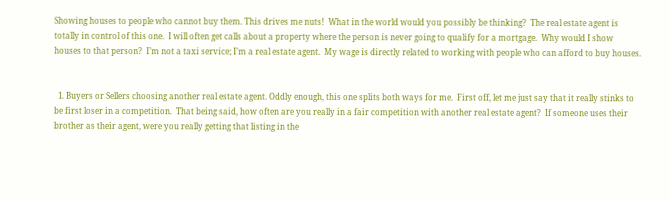Showing houses to people who cannot buy them. This drives me nuts!  What in the world would you possibly be thinking?  The real estate agent is totally in control of this one.  I will often get calls about a property where the person is never going to qualify for a mortgage.  Why would I show houses to that person?  I’m not a taxi service; I’m a real estate agent.  My wage is directly related to working with people who can afford to buy houses.


  1. Buyers or Sellers choosing another real estate agent. Oddly enough, this one splits both ways for me.  First off, let me just say that it really stinks to be first loser in a competition.  That being said, how often are you really in a fair competition with another real estate agent?  If someone uses their brother as their agent, were you really getting that listing in the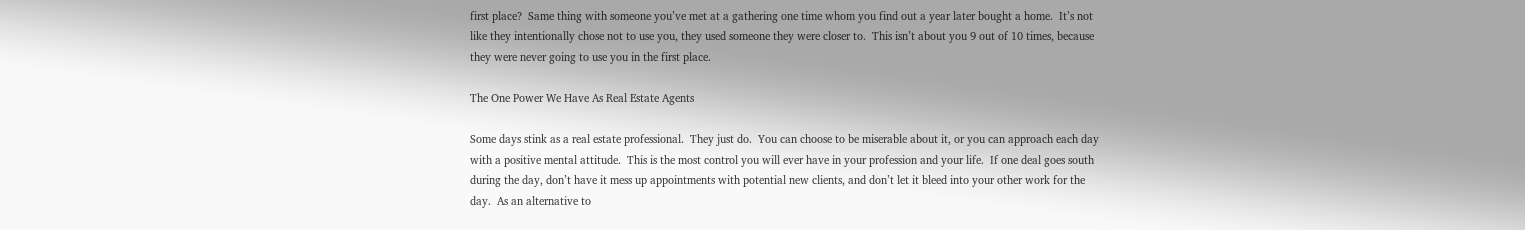first place?  Same thing with someone you’ve met at a gathering one time whom you find out a year later bought a home.  It’s not like they intentionally chose not to use you, they used someone they were closer to.  This isn’t about you 9 out of 10 times, because they were never going to use you in the first place.

The One Power We Have As Real Estate Agents

Some days stink as a real estate professional.  They just do.  You can choose to be miserable about it, or you can approach each day with a positive mental attitude.  This is the most control you will ever have in your profession and your life.  If one deal goes south during the day, don’t have it mess up appointments with potential new clients, and don’t let it bleed into your other work for the day.  As an alternative to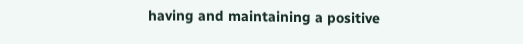having and maintaining a positive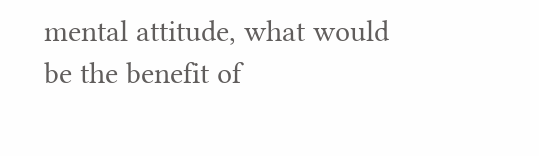mental attitude, what would be the benefit of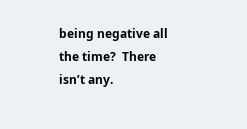being negative all the time?  There isn’t any.